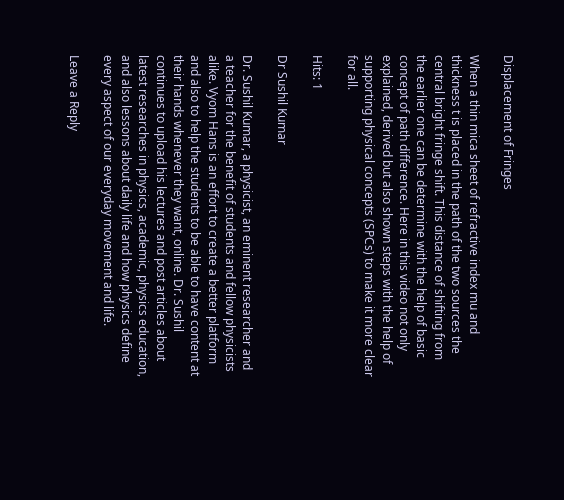Displacement of Fringes

When a thin mica sheet of refractive index mu and thickness t is placed in the path of the two sources the central bright fringe shift. This distance of shifting from the earlier one can be determine with the help of basic concept of path difference. Here in this video not only explained, derived but also shown steps with the help of supporting physical concepts (SPCs) to make it more clear for all.

Hits: 1

Dr Sushil Kumar

Dr. Sushil Kumar, a physicist, an eminent researcher and a teacher for the benefit of students and fellow physicists alike. Vyom Hans is an effort to create a better platform and also to help the students to be able to have content at their hands whenever they want, online. Dr. Sushil continues to upload his lectures and post articles about latest researches in physics, academic, physics education, and also lessons about daily life and how physics define every aspect of our everyday movement and life.

Leave a Reply